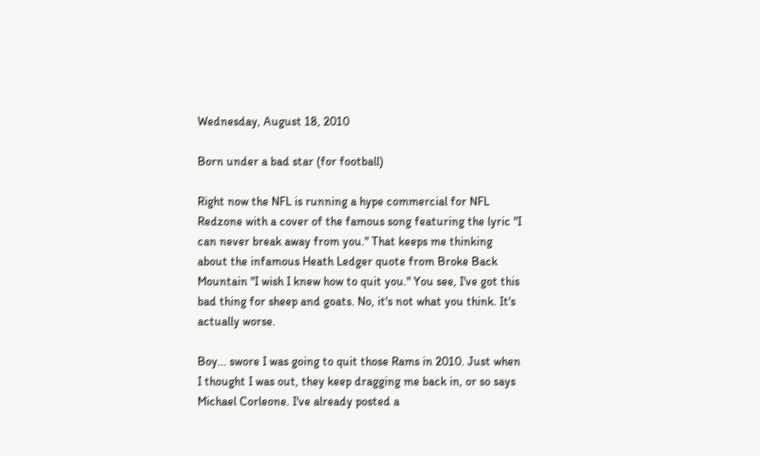Wednesday, August 18, 2010

Born under a bad star (for football)

Right now the NFL is running a hype commercial for NFL Redzone with a cover of the famous song featuring the lyric "I can never break away from you." That keeps me thinking about the infamous Heath Ledger quote from Broke Back Mountain "I wish I knew how to quit you." You see, I've got this bad thing for sheep and goats. No, it's not what you think. It's actually worse.

Boy... swore I was going to quit those Rams in 2010. Just when I thought I was out, they keep dragging me back in, or so says Michael Corleone. I've already posted a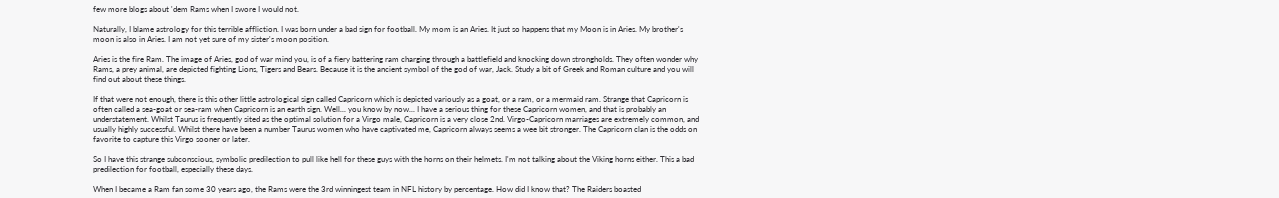few more blogs about 'dem Rams when I swore I would not.

Naturally, I blame astrology for this terrible affliction. I was born under a bad sign for football. My mom is an Aries. It just so happens that my Moon is in Aries. My brother's moon is also in Aries. I am not yet sure of my sister's moon position.

Aries is the fire Ram. The image of Aries, god of war mind you, is of a fiery battering ram charging through a battlefield and knocking down strongholds. They often wonder why Rams, a prey animal, are depicted fighting Lions, Tigers and Bears. Because it is the ancient symbol of the god of war, Jack. Study a bit of Greek and Roman culture and you will find out about these things.

If that were not enough, there is this other little astrological sign called Capricorn which is depicted variously as a goat, or a ram, or a mermaid ram. Strange that Capricorn is often called a sea-goat or sea-ram when Capricorn is an earth sign. Well... you know by now... I have a serious thing for these Capricorn women, and that is probably an understatement. Whilst Taurus is frequently sited as the optimal solution for a Virgo male, Capricorn is a very close 2nd. Virgo-Capricorn marriages are extremely common, and usually highly successful. Whilst there have been a number Taurus women who have captivated me, Capricorn always seems a wee bit stronger. The Capricorn clan is the odds on favorite to capture this Virgo sooner or later.

So I have this strange subconscious, symbolic predilection to pull like hell for these guys with the horns on their helmets. I'm not talking about the Viking horns either. This a bad predilection for football, especially these days.

When I became a Ram fan some 30 years ago, the Rams were the 3rd winningest team in NFL history by percentage. How did I know that? The Raiders boasted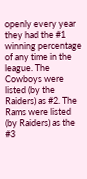openly every year they had the #1 winning percentage of any time in the league. The Cowboys were listed (by the Raiders) as #2. The Rams were listed (by Raiders) as the #3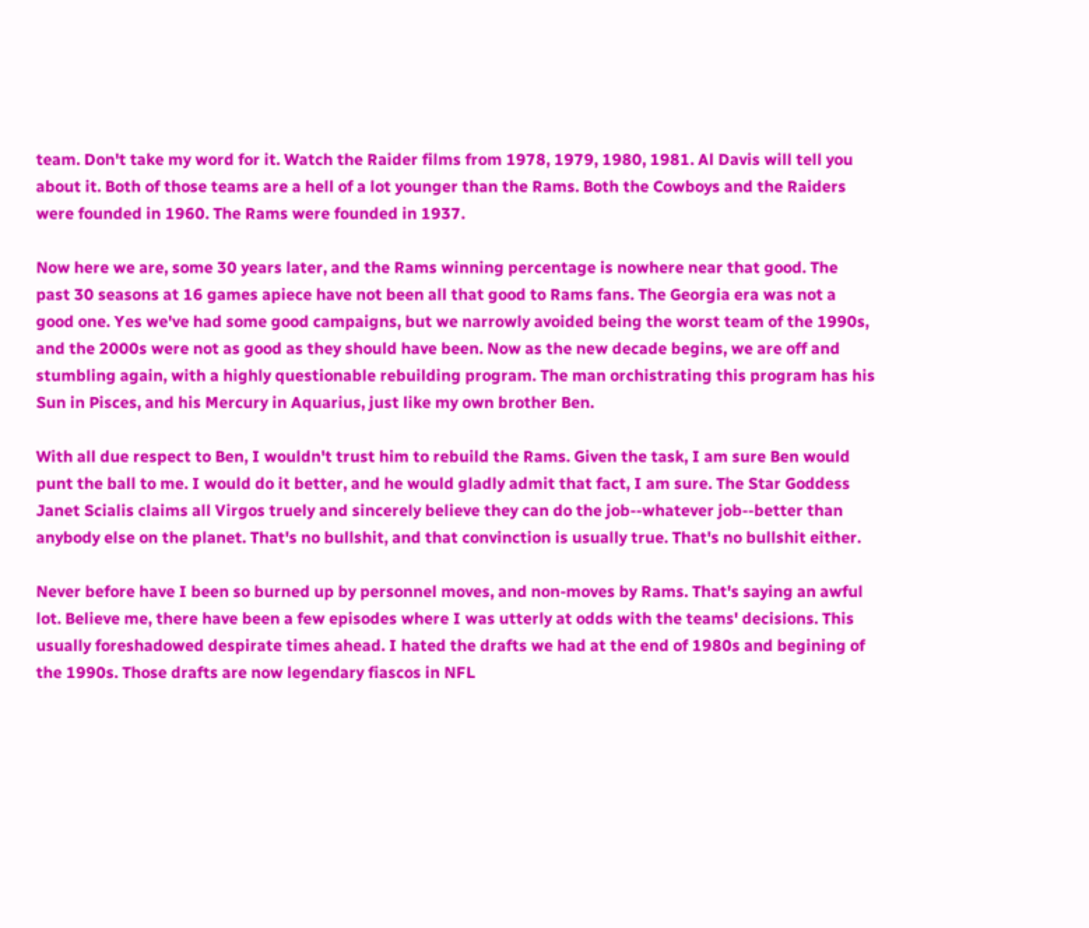team. Don't take my word for it. Watch the Raider films from 1978, 1979, 1980, 1981. Al Davis will tell you about it. Both of those teams are a hell of a lot younger than the Rams. Both the Cowboys and the Raiders were founded in 1960. The Rams were founded in 1937.

Now here we are, some 30 years later, and the Rams winning percentage is nowhere near that good. The past 30 seasons at 16 games apiece have not been all that good to Rams fans. The Georgia era was not a good one. Yes we've had some good campaigns, but we narrowly avoided being the worst team of the 1990s, and the 2000s were not as good as they should have been. Now as the new decade begins, we are off and stumbling again, with a highly questionable rebuilding program. The man orchistrating this program has his Sun in Pisces, and his Mercury in Aquarius, just like my own brother Ben.

With all due respect to Ben, I wouldn't trust him to rebuild the Rams. Given the task, I am sure Ben would punt the ball to me. I would do it better, and he would gladly admit that fact, I am sure. The Star Goddess Janet Scialis claims all Virgos truely and sincerely believe they can do the job--whatever job--better than anybody else on the planet. That's no bullshit, and that convinction is usually true. That's no bullshit either.

Never before have I been so burned up by personnel moves, and non-moves by Rams. That's saying an awful lot. Believe me, there have been a few episodes where I was utterly at odds with the teams' decisions. This usually foreshadowed despirate times ahead. I hated the drafts we had at the end of 1980s and begining of the 1990s. Those drafts are now legendary fiascos in NFL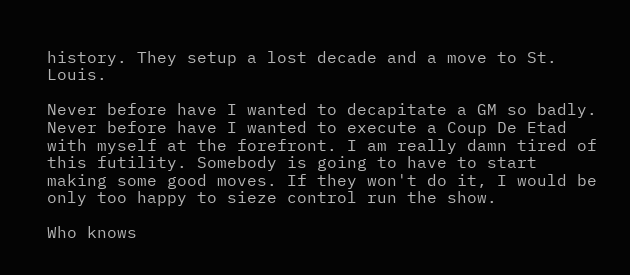history. They setup a lost decade and a move to St. Louis.

Never before have I wanted to decapitate a GM so badly. Never before have I wanted to execute a Coup De Etad with myself at the forefront. I am really damn tired of this futility. Somebody is going to have to start making some good moves. If they won't do it, I would be only too happy to sieze control run the show.

Who knows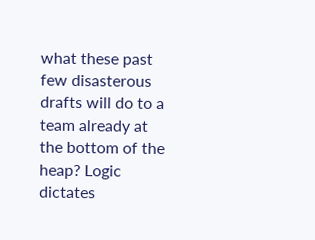what these past few disasterous drafts will do to a team already at the bottom of the heap? Logic dictates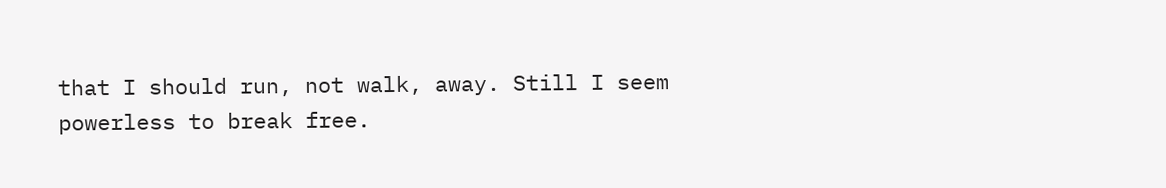that I should run, not walk, away. Still I seem powerless to break free.